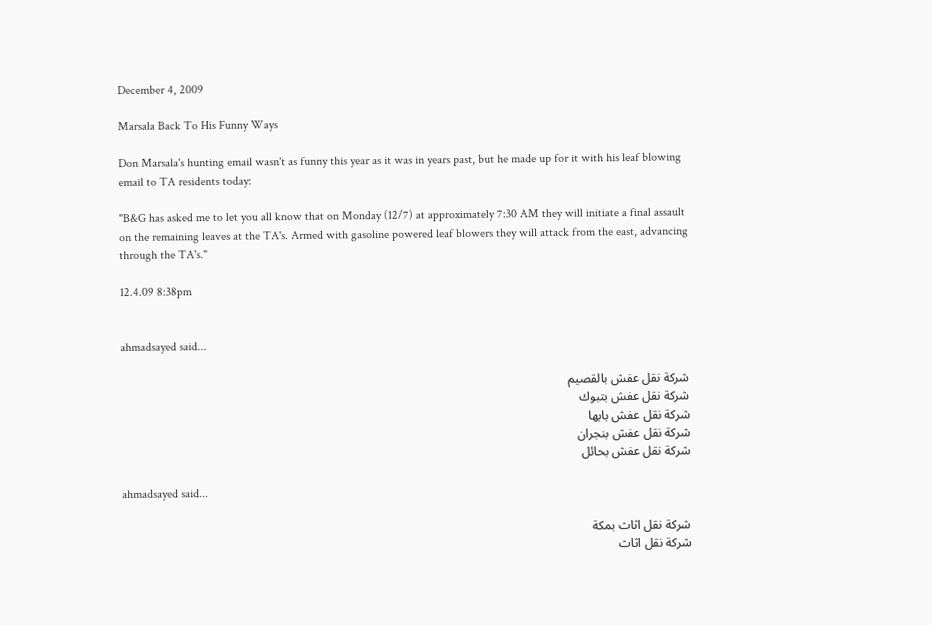December 4, 2009

Marsala Back To His Funny Ways

Don Marsala's hunting email wasn't as funny this year as it was in years past, but he made up for it with his leaf blowing email to TA residents today:

"B&G has asked me to let you all know that on Monday (12/7) at approximately 7:30 AM they will initiate a final assault on the remaining leaves at the TA's. Armed with gasoline powered leaf blowers they will attack from the east, advancing through the TA's."

12.4.09 8:38pm


ahmadsayed said...

شركة نقل عفش بالقصيم
شركة نقل عفش بتبوك
شركة نقل عفش بابها
شركة نقل عفش بنجران
شركة نقل عفش بحائل

ahmadsayed said...

شركة نقل اثاث بمكة
شركة نقل اثاث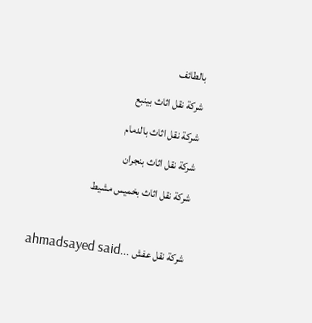بالطائف
شركة نقل اثاث بينبع
شركة نقل اثاث بالدمام
شركة نقل اثاث بنجران
شركة نقل اثاث بخميس مشيط

ahmadsayed said... شركة نقل عفش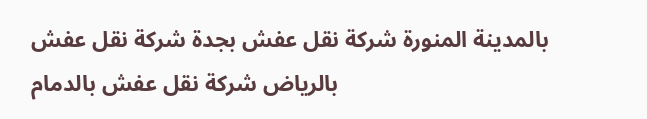بالمدينة المنورة شركة نقل عفش بجدة شركة نقل عفش بالرياض شركة نقل عفش بالدمام